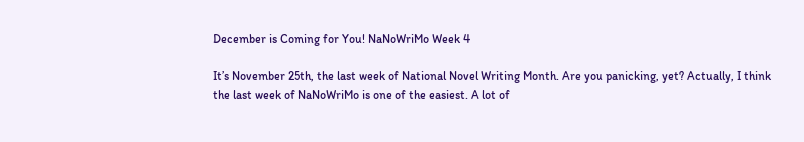December is Coming for You! NaNoWriMo Week 4

It’s November 25th, the last week of National Novel Writing Month. Are you panicking, yet? Actually, I think the last week of NaNoWriMo is one of the easiest. A lot of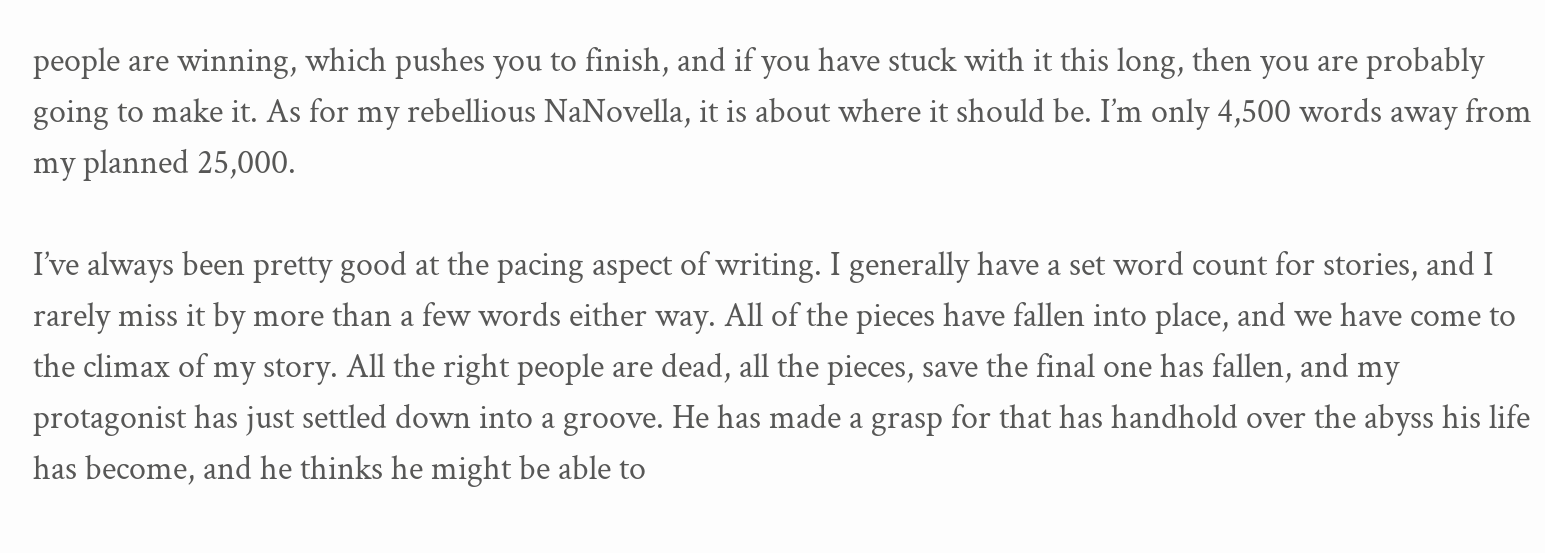people are winning, which pushes you to finish, and if you have stuck with it this long, then you are probably going to make it. As for my rebellious NaNovella, it is about where it should be. I’m only 4,500 words away from my planned 25,000.

I’ve always been pretty good at the pacing aspect of writing. I generally have a set word count for stories, and I rarely miss it by more than a few words either way. All of the pieces have fallen into place, and we have come to the climax of my story. All the right people are dead, all the pieces, save the final one has fallen, and my protagonist has just settled down into a groove. He has made a grasp for that has handhold over the abyss his life has become, and he thinks he might be able to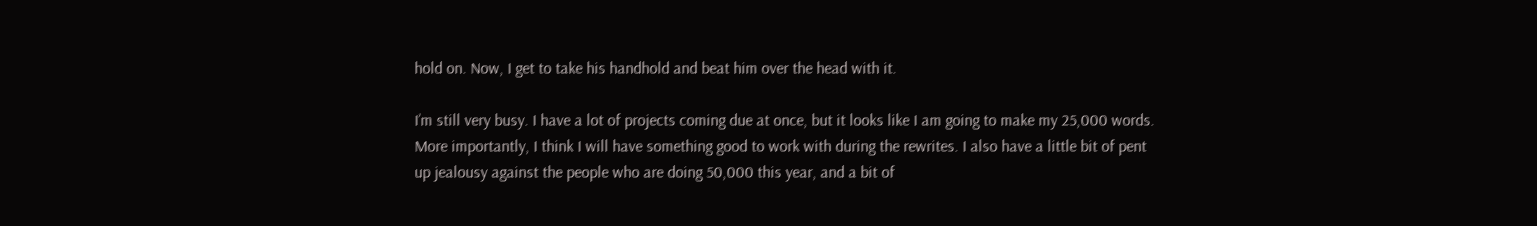hold on. Now, I get to take his handhold and beat him over the head with it.

I’m still very busy. I have a lot of projects coming due at once, but it looks like I am going to make my 25,000 words. More importantly, I think I will have something good to work with during the rewrites. I also have a little bit of pent up jealousy against the people who are doing 50,000 this year, and a bit of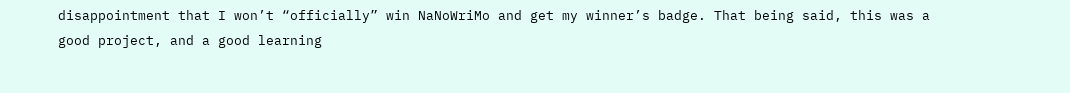disappointment that I won’t “officially” win NaNoWriMo and get my winner’s badge. That being said, this was a good project, and a good learning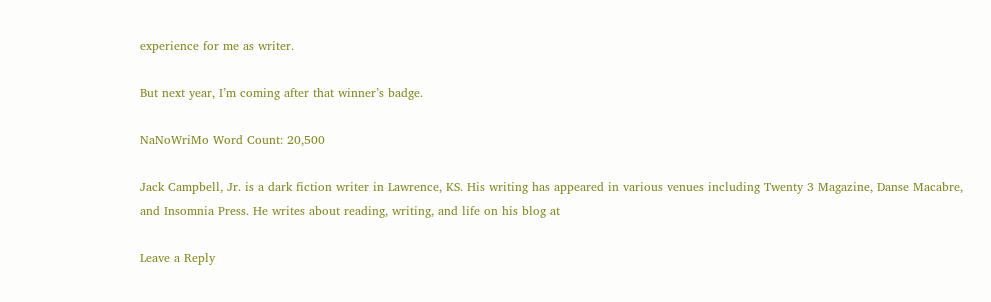experience for me as writer.

But next year, I’m coming after that winner’s badge.

NaNoWriMo Word Count: 20,500

Jack Campbell, Jr. is a dark fiction writer in Lawrence, KS. His writing has appeared in various venues including Twenty 3 Magazine, Danse Macabre, and Insomnia Press. He writes about reading, writing, and life on his blog at

Leave a Reply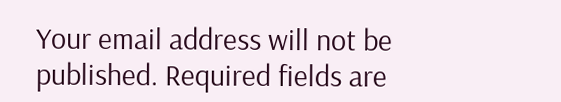Your email address will not be published. Required fields are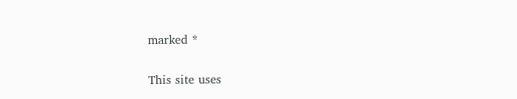marked *

This site uses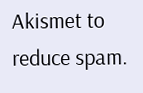Akismet to reduce spam.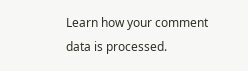Learn how your comment data is processed.